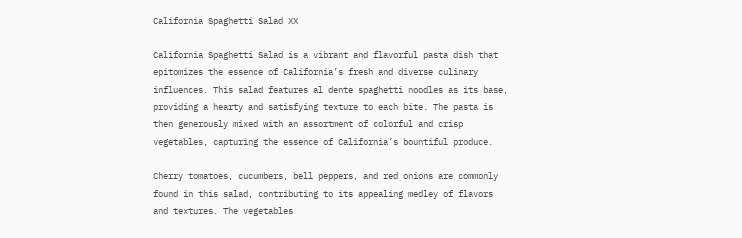California Spaghetti Salad XX

California Spaghetti Salad is a vibrant and flavorful pasta dish that epitomizes the essence of California’s fresh and diverse culinary influences. This salad features al dente spaghetti noodles as its base, providing a hearty and satisfying texture to each bite. The pasta is then generously mixed with an assortment of colorful and crisp vegetables, capturing the essence of California’s bountiful produce.

Cherry tomatoes, cucumbers, bell peppers, and red onions are commonly found in this salad, contributing to its appealing medley of flavors and textures. The vegetables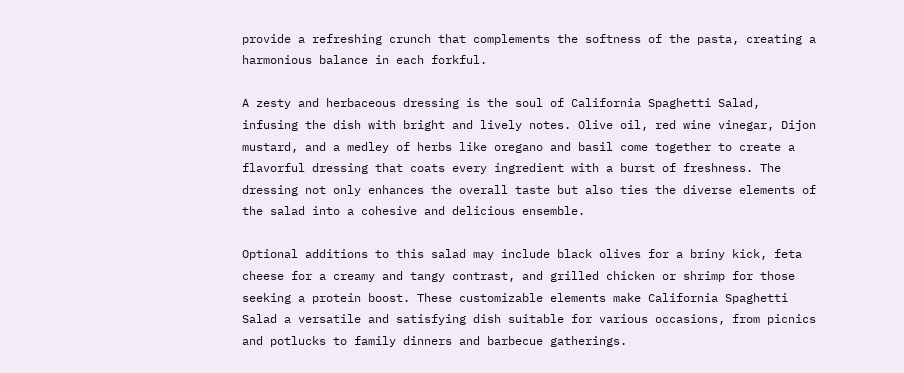provide a refreshing crunch that complements the softness of the pasta, creating a harmonious balance in each forkful.

A zesty and herbaceous dressing is the soul of California Spaghetti Salad, infusing the dish with bright and lively notes. Olive oil, red wine vinegar, Dijon mustard, and a medley of herbs like oregano and basil come together to create a flavorful dressing that coats every ingredient with a burst of freshness. The dressing not only enhances the overall taste but also ties the diverse elements of the salad into a cohesive and delicious ensemble.

Optional additions to this salad may include black olives for a briny kick, feta cheese for a creamy and tangy contrast, and grilled chicken or shrimp for those seeking a protein boost. These customizable elements make California Spaghetti Salad a versatile and satisfying dish suitable for various occasions, from picnics and potlucks to family dinners and barbecue gatherings.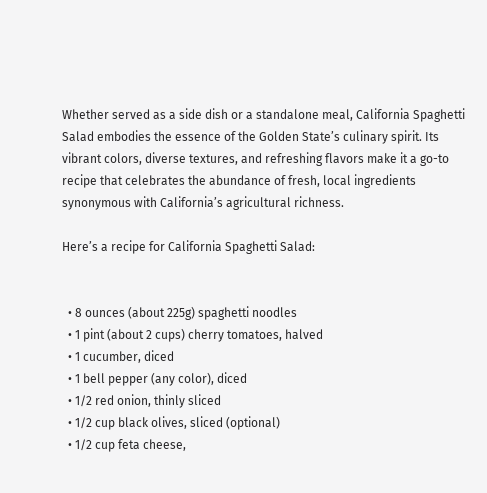Whether served as a side dish or a standalone meal, California Spaghetti Salad embodies the essence of the Golden State’s culinary spirit. Its vibrant colors, diverse textures, and refreshing flavors make it a go-to recipe that celebrates the abundance of fresh, local ingredients synonymous with California’s agricultural richness.

Here’s a recipe for California Spaghetti Salad:


  • 8 ounces (about 225g) spaghetti noodles
  • 1 pint (about 2 cups) cherry tomatoes, halved
  • 1 cucumber, diced
  • 1 bell pepper (any color), diced
  • 1/2 red onion, thinly sliced
  • 1/2 cup black olives, sliced (optional)
  • 1/2 cup feta cheese,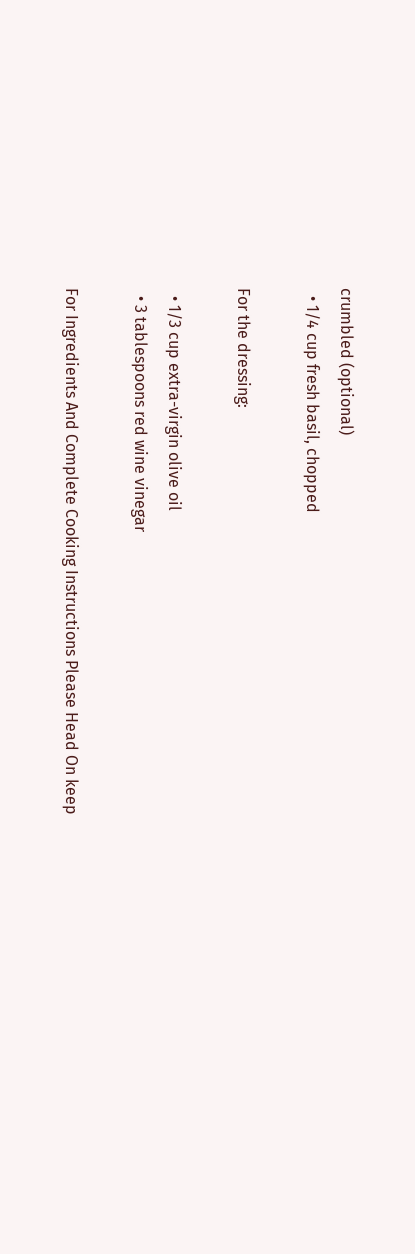crumbled (optional)
  • 1/4 cup fresh basil, chopped

For the dressing:

  • 1/3 cup extra-virgin olive oil
  • 3 tablespoons red wine vinegar

For Ingredients And Complete Cooking Instructions Please Head On keep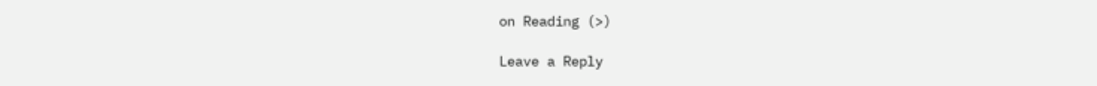on Reading (>)

Leave a Reply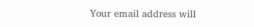Your email address will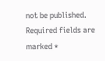not be published. Required fields are marked *